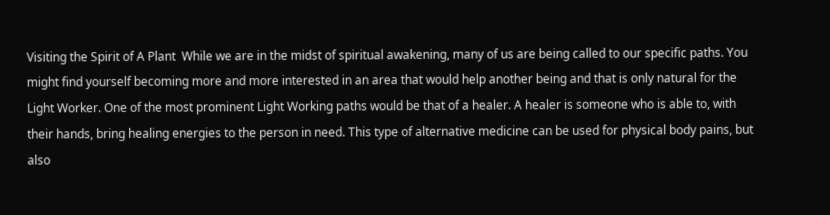Visiting the Spirit of A Plant  While we are in the midst of spiritual awakening, many of us are being called to our specific paths. You might find yourself becoming more and more interested in an area that would help another being and that is only natural for the Light Worker. One of the most prominent Light Working paths would be that of a healer. A healer is someone who is able to, with their hands, bring healing energies to the person in need. This type of alternative medicine can be used for physical body pains, but also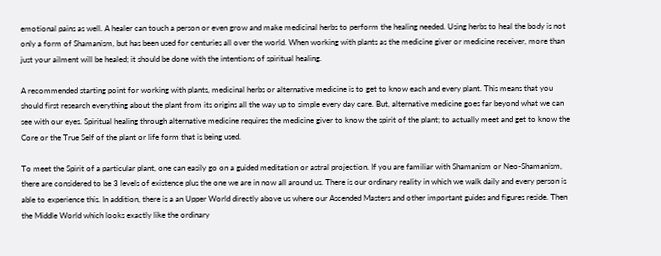emotional pains as well. A healer can touch a person or even grow and make medicinal herbs to perform the healing needed. Using herbs to heal the body is not only a form of Shamanism, but has been used for centuries all over the world. When working with plants as the medicine giver or medicine receiver, more than just your ailment will be healed; it should be done with the intentions of spiritual healing.

A recommended starting point for working with plants, medicinal herbs or alternative medicine is to get to know each and every plant. This means that you should first research everything about the plant from its origins all the way up to simple every day care. But, alternative medicine goes far beyond what we can see with our eyes. Spiritual healing through alternative medicine requires the medicine giver to know the spirit of the plant; to actually meet and get to know the Core or the True Self of the plant or life form that is being used.

To meet the Spirit of a particular plant, one can easily go on a guided meditation or astral projection. If you are familiar with Shamanism or Neo-Shamanism, there are considered to be 3 levels of existence plus the one we are in now all around us. There is our ordinary reality in which we walk daily and every person is able to experience this. In addition, there is a an Upper World directly above us where our Ascended Masters and other important guides and figures reside. Then the Middle World which looks exactly like the ordinary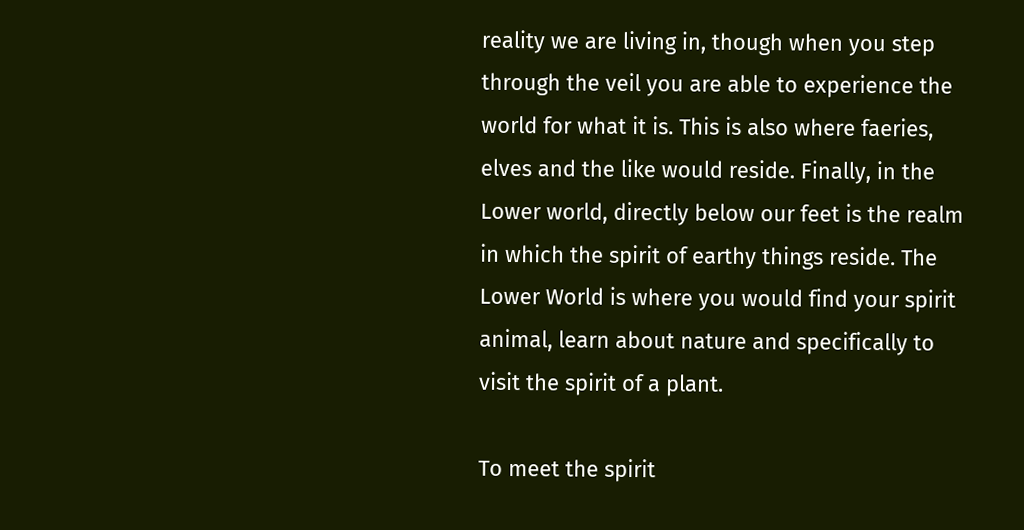reality we are living in, though when you step through the veil you are able to experience the world for what it is. This is also where faeries, elves and the like would reside. Finally, in the Lower world, directly below our feet is the realm in which the spirit of earthy things reside. The Lower World is where you would find your spirit animal, learn about nature and specifically to visit the spirit of a plant.

To meet the spirit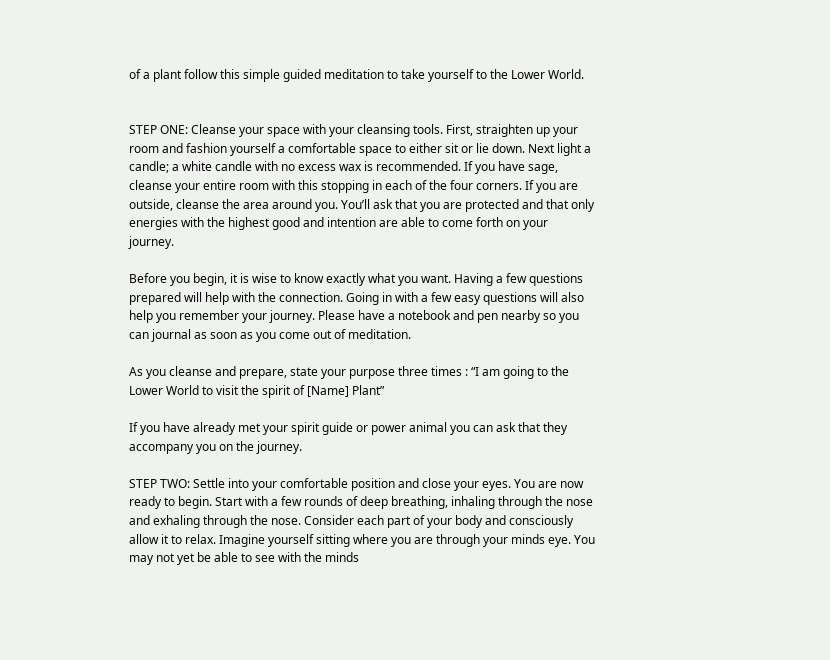of a plant follow this simple guided meditation to take yourself to the Lower World.


STEP ONE: Cleanse your space with your cleansing tools. First, straighten up your room and fashion yourself a comfortable space to either sit or lie down. Next light a candle; a white candle with no excess wax is recommended. If you have sage, cleanse your entire room with this stopping in each of the four corners. If you are outside, cleanse the area around you. You’ll ask that you are protected and that only energies with the highest good and intention are able to come forth on your journey.

Before you begin, it is wise to know exactly what you want. Having a few questions prepared will help with the connection. Going in with a few easy questions will also help you remember your journey. Please have a notebook and pen nearby so you can journal as soon as you come out of meditation.

As you cleanse and prepare, state your purpose three times : “I am going to the Lower World to visit the spirit of [Name] Plant”

If you have already met your spirit guide or power animal you can ask that they accompany you on the journey.

STEP TWO: Settle into your comfortable position and close your eyes. You are now ready to begin. Start with a few rounds of deep breathing, inhaling through the nose and exhaling through the nose. Consider each part of your body and consciously allow it to relax. Imagine yourself sitting where you are through your minds eye. You may not yet be able to see with the minds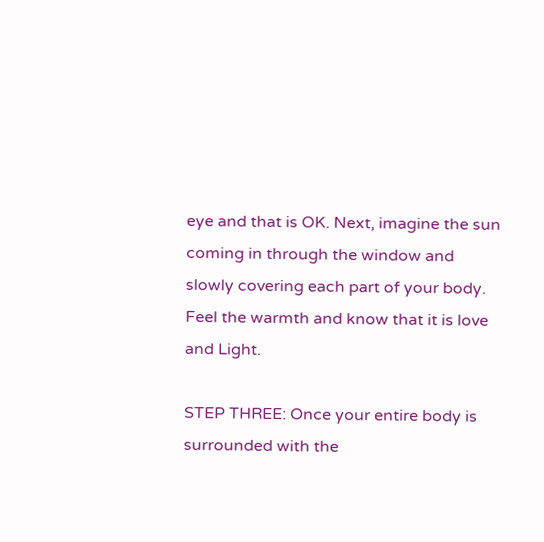eye and that is OK. Next, imagine the sun coming in through the window and slowly covering each part of your body. Feel the warmth and know that it is love and Light.

STEP THREE: Once your entire body is surrounded with the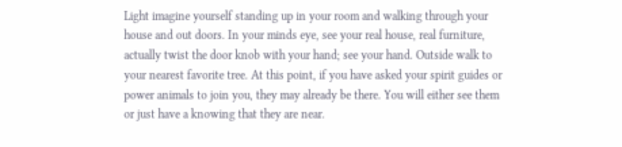Light imagine yourself standing up in your room and walking through your house and out doors. In your minds eye, see your real house, real furniture, actually twist the door knob with your hand; see your hand. Outside walk to your nearest favorite tree. At this point, if you have asked your spirit guides or power animals to join you, they may already be there. You will either see them or just have a knowing that they are near.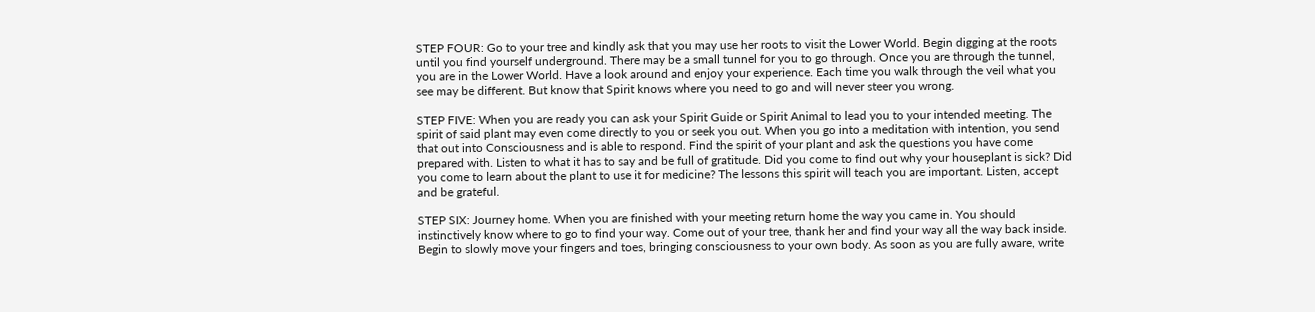STEP FOUR: Go to your tree and kindly ask that you may use her roots to visit the Lower World. Begin digging at the roots until you find yourself underground. There may be a small tunnel for you to go through. Once you are through the tunnel, you are in the Lower World. Have a look around and enjoy your experience. Each time you walk through the veil what you see may be different. But know that Spirit knows where you need to go and will never steer you wrong.

STEP FIVE: When you are ready you can ask your Spirit Guide or Spirit Animal to lead you to your intended meeting. The spirit of said plant may even come directly to you or seek you out. When you go into a meditation with intention, you send that out into Consciousness and is able to respond. Find the spirit of your plant and ask the questions you have come prepared with. Listen to what it has to say and be full of gratitude. Did you come to find out why your houseplant is sick? Did you come to learn about the plant to use it for medicine? The lessons this spirit will teach you are important. Listen, accept and be grateful.

STEP SIX: Journey home. When you are finished with your meeting return home the way you came in. You should instinctively know where to go to find your way. Come out of your tree, thank her and find your way all the way back inside. Begin to slowly move your fingers and toes, bringing consciousness to your own body. As soon as you are fully aware, write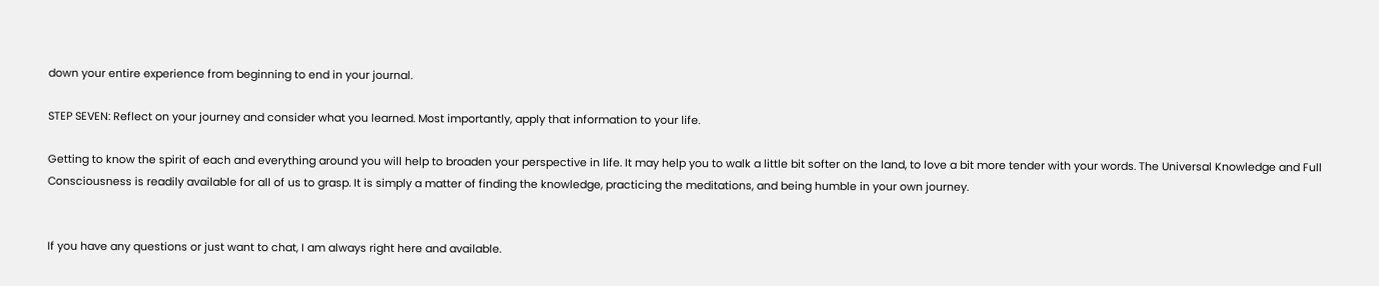down your entire experience from beginning to end in your journal.

STEP SEVEN: Reflect on your journey and consider what you learned. Most importantly, apply that information to your life.

Getting to know the spirit of each and everything around you will help to broaden your perspective in life. It may help you to walk a little bit softer on the land, to love a bit more tender with your words. The Universal Knowledge and Full Consciousness is readily available for all of us to grasp. It is simply a matter of finding the knowledge, practicing the meditations, and being humble in your own journey.


If you have any questions or just want to chat, I am always right here and available.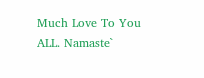Much Love To You ALL. Namaste`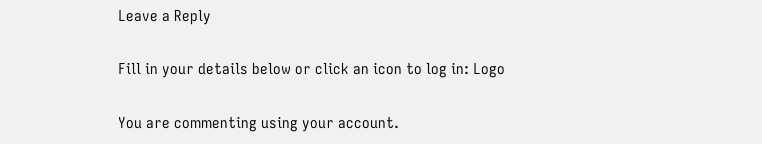Leave a Reply

Fill in your details below or click an icon to log in: Logo

You are commenting using your account.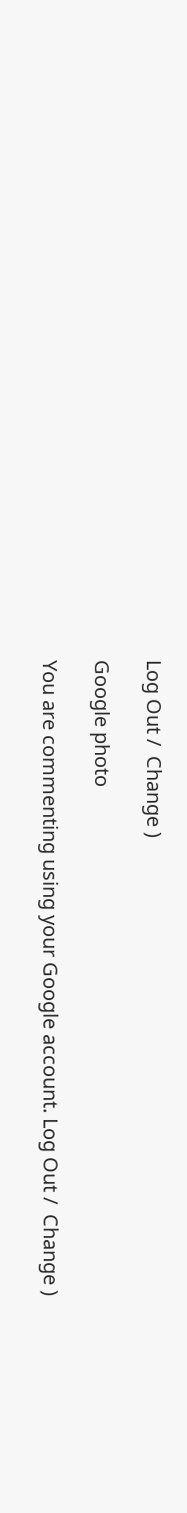Log Out /  Change )

Google photo

You are commenting using your Google account. Log Out /  Change )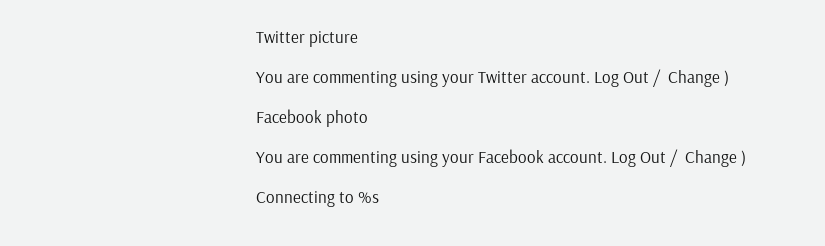Twitter picture

You are commenting using your Twitter account. Log Out /  Change )

Facebook photo

You are commenting using your Facebook account. Log Out /  Change )

Connecting to %s